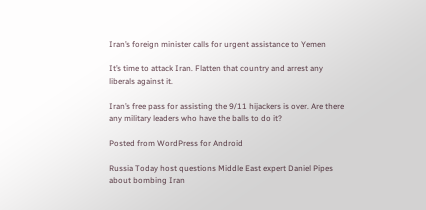Iran’s foreign minister calls for urgent assistance to Yemen

It’s time to attack Iran. Flatten that country and arrest any liberals against it.

Iran’s free pass for assisting the 9/11 hijackers is over. Are there any military leaders who have the balls to do it?

Posted from WordPress for Android

Russia Today host questions Middle East expert Daniel Pipes about bombing Iran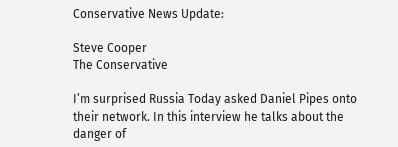Conservative News Update:

Steve Cooper
The Conservative

I’m surprised Russia Today asked Daniel Pipes onto their network. In this interview he talks about the danger of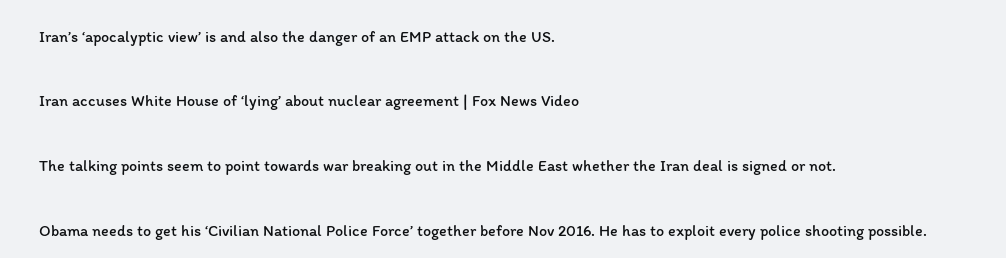Iran’s ‘apocalyptic view’ is and also the danger of an EMP attack on the US.

Iran accuses White House of ‘lying’ about nuclear agreement | Fox News Video

The talking points seem to point towards war breaking out in the Middle East whether the Iran deal is signed or not.

Obama needs to get his ‘Civilian National Police Force’ together before Nov 2016. He has to exploit every police shooting possible.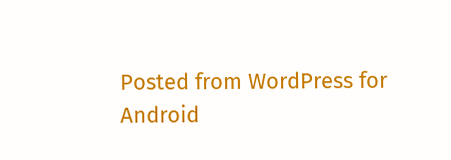Posted from WordPress for Android